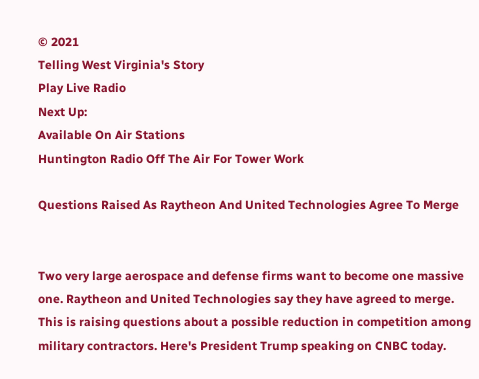© 2021
Telling West Virginia's Story
Play Live Radio
Next Up:
Available On Air Stations
Huntington Radio Off The Air For Tower Work

Questions Raised As Raytheon And United Technologies Agree To Merge


Two very large aerospace and defense firms want to become one massive one. Raytheon and United Technologies say they have agreed to merge. This is raising questions about a possible reduction in competition among military contractors. Here's President Trump speaking on CNBC today.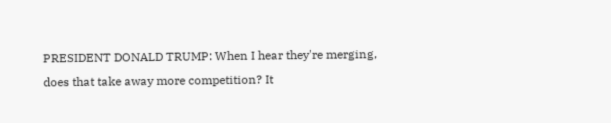PRESIDENT DONALD TRUMP: When I hear they're merging, does that take away more competition? It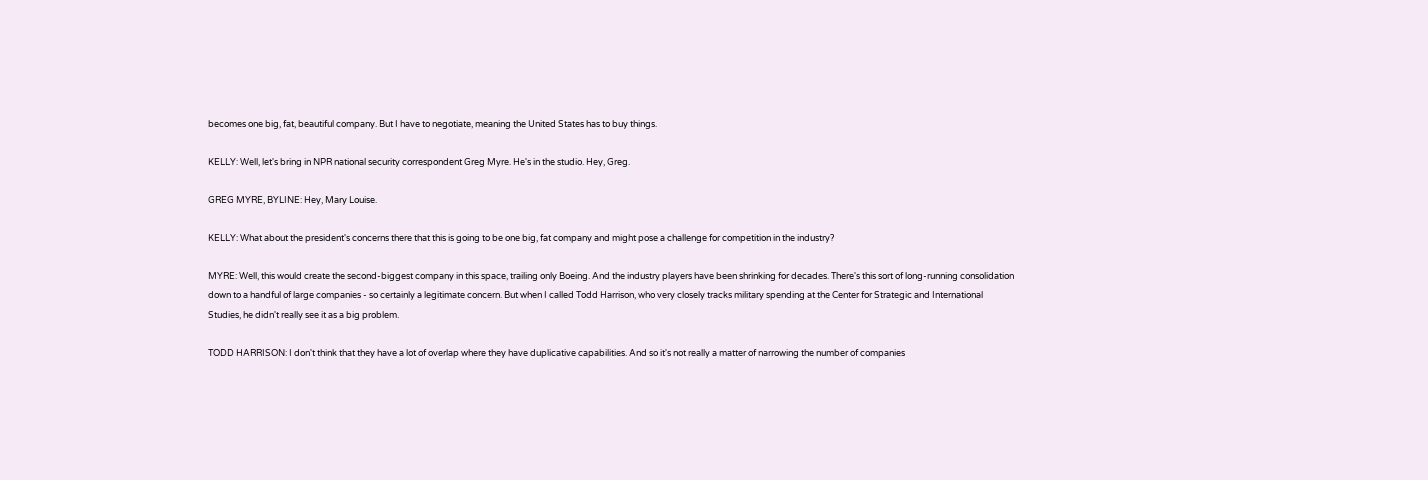becomes one big, fat, beautiful company. But I have to negotiate, meaning the United States has to buy things.

KELLY: Well, let's bring in NPR national security correspondent Greg Myre. He's in the studio. Hey, Greg.

GREG MYRE, BYLINE: Hey, Mary Louise.

KELLY: What about the president's concerns there that this is going to be one big, fat company and might pose a challenge for competition in the industry?

MYRE: Well, this would create the second-biggest company in this space, trailing only Boeing. And the industry players have been shrinking for decades. There's this sort of long-running consolidation down to a handful of large companies - so certainly a legitimate concern. But when I called Todd Harrison, who very closely tracks military spending at the Center for Strategic and International Studies, he didn't really see it as a big problem.

TODD HARRISON: I don't think that they have a lot of overlap where they have duplicative capabilities. And so it's not really a matter of narrowing the number of companies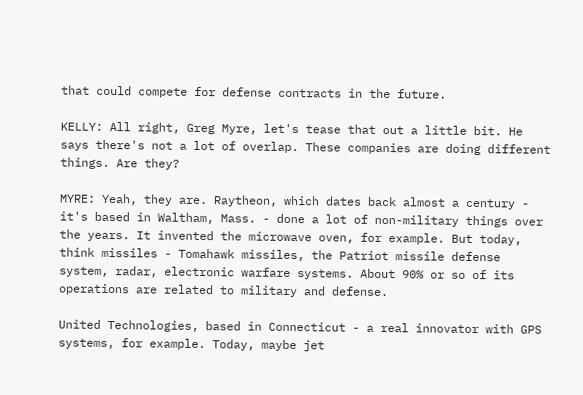that could compete for defense contracts in the future.

KELLY: All right, Greg Myre, let's tease that out a little bit. He says there's not a lot of overlap. These companies are doing different things. Are they?

MYRE: Yeah, they are. Raytheon, which dates back almost a century - it's based in Waltham, Mass. - done a lot of non-military things over the years. It invented the microwave oven, for example. But today, think missiles - Tomahawk missiles, the Patriot missile defense system, radar, electronic warfare systems. About 90% or so of its operations are related to military and defense.

United Technologies, based in Connecticut - a real innovator with GPS systems, for example. Today, maybe jet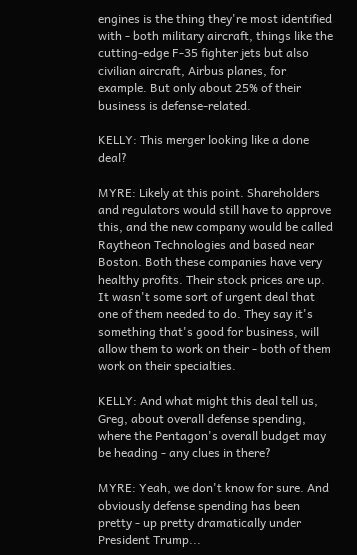engines is the thing they're most identified with - both military aircraft, things like the cutting-edge F-35 fighter jets but also civilian aircraft, Airbus planes, for example. But only about 25% of their business is defense-related.

KELLY: This merger looking like a done deal?

MYRE: Likely at this point. Shareholders and regulators would still have to approve this, and the new company would be called Raytheon Technologies and based near Boston. Both these companies have very healthy profits. Their stock prices are up. It wasn't some sort of urgent deal that one of them needed to do. They say it's something that's good for business, will allow them to work on their - both of them work on their specialties.

KELLY: And what might this deal tell us, Greg, about overall defense spending, where the Pentagon's overall budget may be heading - any clues in there?

MYRE: Yeah, we don't know for sure. And obviously defense spending has been pretty - up pretty dramatically under President Trump...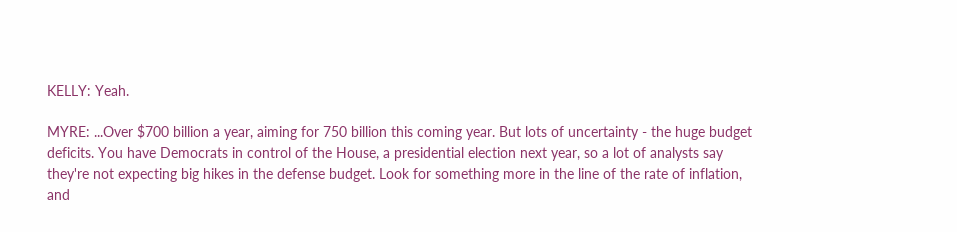KELLY: Yeah.

MYRE: ...Over $700 billion a year, aiming for 750 billion this coming year. But lots of uncertainty - the huge budget deficits. You have Democrats in control of the House, a presidential election next year, so a lot of analysts say they're not expecting big hikes in the defense budget. Look for something more in the line of the rate of inflation, and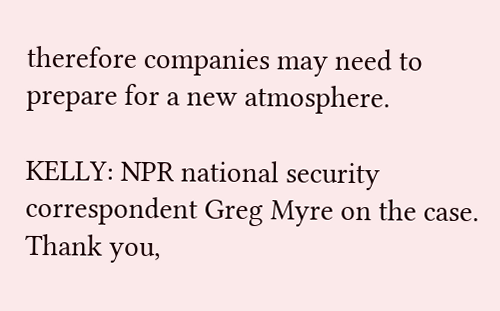therefore companies may need to prepare for a new atmosphere.

KELLY: NPR national security correspondent Greg Myre on the case. Thank you,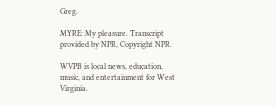Greg.

MYRE: My pleasure. Transcript provided by NPR, Copyright NPR.

WVPB is local news, education, music, and entertainment for West Virginia.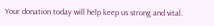Your donation today will help keep us strong and vital.